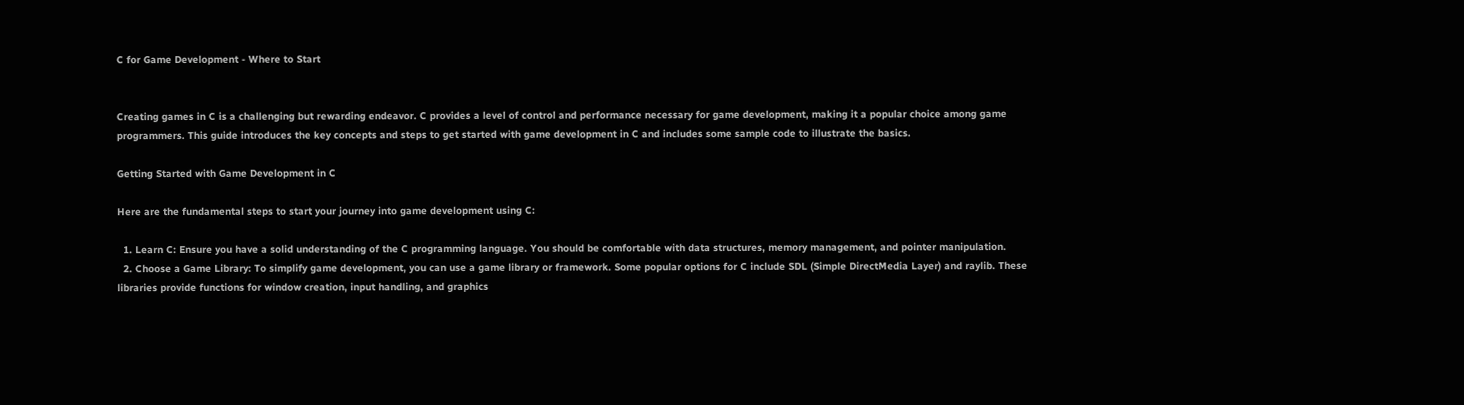C for Game Development - Where to Start


Creating games in C is a challenging but rewarding endeavor. C provides a level of control and performance necessary for game development, making it a popular choice among game programmers. This guide introduces the key concepts and steps to get started with game development in C and includes some sample code to illustrate the basics.

Getting Started with Game Development in C

Here are the fundamental steps to start your journey into game development using C:

  1. Learn C: Ensure you have a solid understanding of the C programming language. You should be comfortable with data structures, memory management, and pointer manipulation.
  2. Choose a Game Library: To simplify game development, you can use a game library or framework. Some popular options for C include SDL (Simple DirectMedia Layer) and raylib. These libraries provide functions for window creation, input handling, and graphics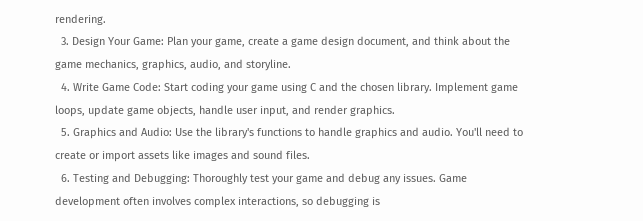rendering.
  3. Design Your Game: Plan your game, create a game design document, and think about the game mechanics, graphics, audio, and storyline.
  4. Write Game Code: Start coding your game using C and the chosen library. Implement game loops, update game objects, handle user input, and render graphics.
  5. Graphics and Audio: Use the library's functions to handle graphics and audio. You'll need to create or import assets like images and sound files.
  6. Testing and Debugging: Thoroughly test your game and debug any issues. Game development often involves complex interactions, so debugging is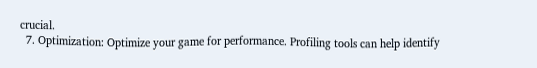crucial.
  7. Optimization: Optimize your game for performance. Profiling tools can help identify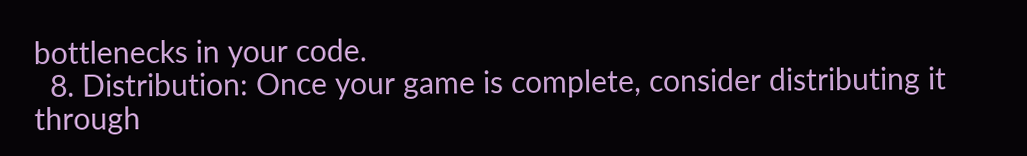bottlenecks in your code.
  8. Distribution: Once your game is complete, consider distributing it through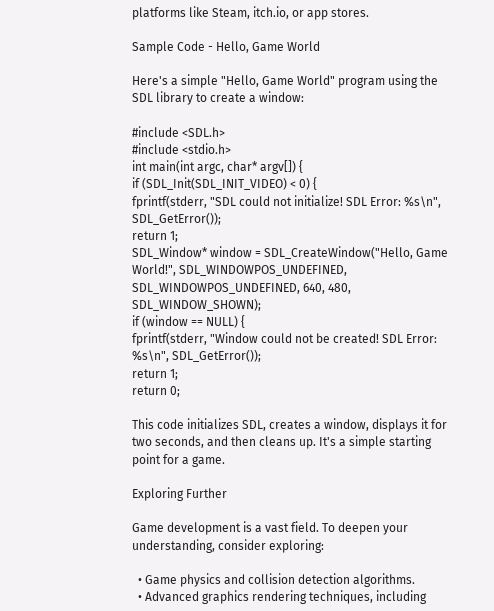platforms like Steam, itch.io, or app stores.

Sample Code - Hello, Game World

Here's a simple "Hello, Game World" program using the SDL library to create a window:

#include <SDL.h>
#include <stdio.h>
int main(int argc, char* argv[]) {
if (SDL_Init(SDL_INIT_VIDEO) < 0) {
fprintf(stderr, "SDL could not initialize! SDL Error: %s\n", SDL_GetError());
return 1;
SDL_Window* window = SDL_CreateWindow("Hello, Game World!", SDL_WINDOWPOS_UNDEFINED, SDL_WINDOWPOS_UNDEFINED, 640, 480, SDL_WINDOW_SHOWN);
if (window == NULL) {
fprintf(stderr, "Window could not be created! SDL Error: %s\n", SDL_GetError());
return 1;
return 0;

This code initializes SDL, creates a window, displays it for two seconds, and then cleans up. It's a simple starting point for a game.

Exploring Further

Game development is a vast field. To deepen your understanding, consider exploring:

  • Game physics and collision detection algorithms.
  • Advanced graphics rendering techniques, including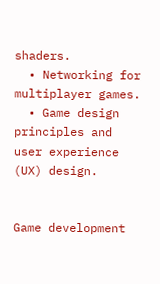shaders.
  • Networking for multiplayer games.
  • Game design principles and user experience (UX) design.


Game development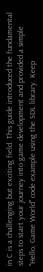in C is a challenging but exciting field. This guide introduced the fundamental steps to start your journey into game development and provided a simple "Hello, Game World" code example using the SDL library. Keep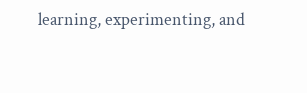learning, experimenting, and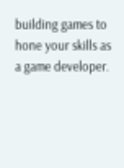building games to hone your skills as a game developer.